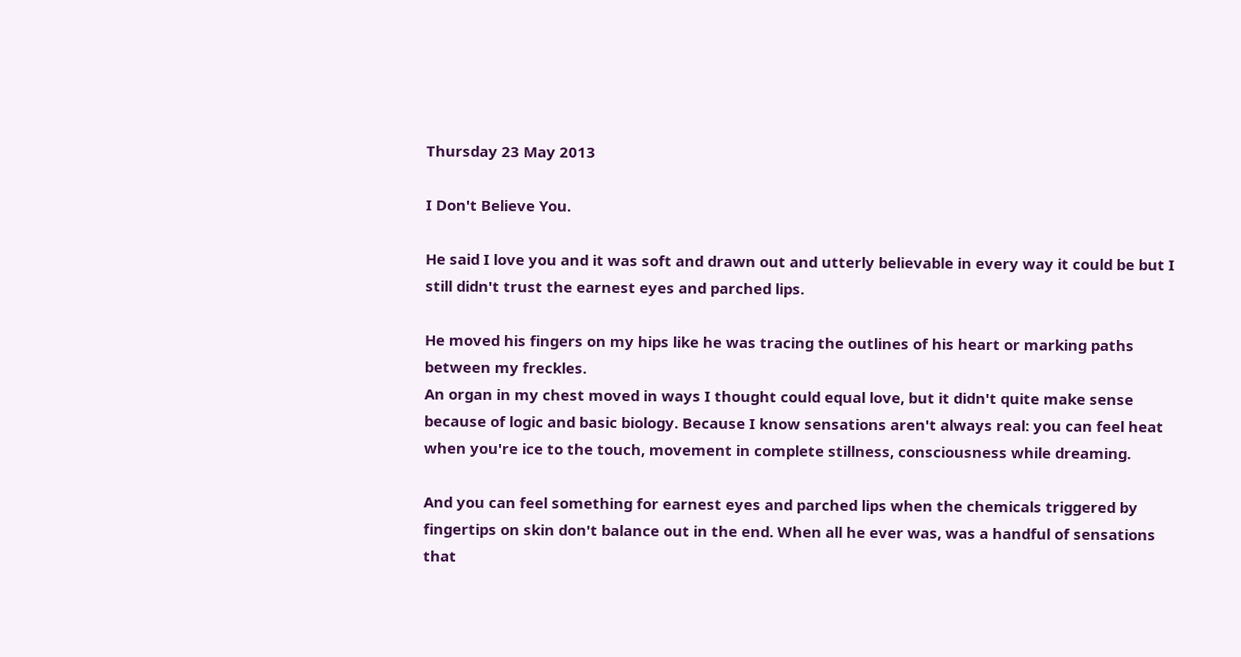Thursday 23 May 2013

I Don't Believe You.

He said I love you and it was soft and drawn out and utterly believable in every way it could be but I still didn't trust the earnest eyes and parched lips.

He moved his fingers on my hips like he was tracing the outlines of his heart or marking paths between my freckles.
An organ in my chest moved in ways I thought could equal love, but it didn't quite make sense because of logic and basic biology. Because I know sensations aren't always real: you can feel heat when you're ice to the touch, movement in complete stillness, consciousness while dreaming.

And you can feel something for earnest eyes and parched lips when the chemicals triggered by fingertips on skin don't balance out in the end. When all he ever was, was a handful of sensations that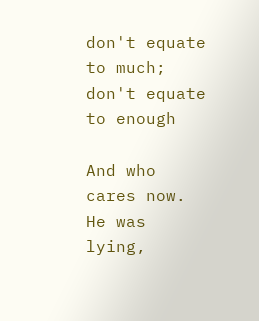don't equate to much; don't equate to enough

And who cares now. He was lying,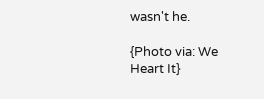wasn't he.

{Photo via: We Heart It}